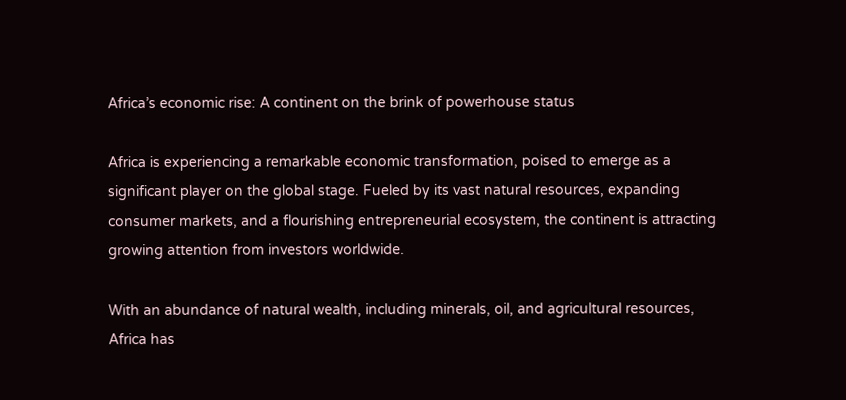Africa’s economic rise: A continent on the brink of powerhouse status

Africa is experiencing a remarkable economic transformation, poised to emerge as a significant player on the global stage. Fueled by its vast natural resources, expanding consumer markets, and a flourishing entrepreneurial ecosystem, the continent is attracting growing attention from investors worldwide.

With an abundance of natural wealth, including minerals, oil, and agricultural resources, Africa has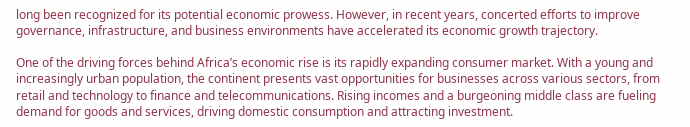long been recognized for its potential economic prowess. However, in recent years, concerted efforts to improve governance, infrastructure, and business environments have accelerated its economic growth trajectory.

One of the driving forces behind Africa’s economic rise is its rapidly expanding consumer market. With a young and increasingly urban population, the continent presents vast opportunities for businesses across various sectors, from retail and technology to finance and telecommunications. Rising incomes and a burgeoning middle class are fueling demand for goods and services, driving domestic consumption and attracting investment.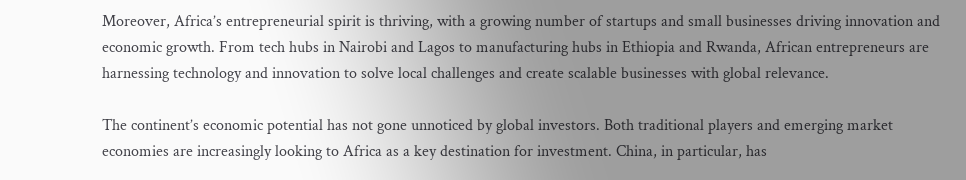Moreover, Africa’s entrepreneurial spirit is thriving, with a growing number of startups and small businesses driving innovation and economic growth. From tech hubs in Nairobi and Lagos to manufacturing hubs in Ethiopia and Rwanda, African entrepreneurs are harnessing technology and innovation to solve local challenges and create scalable businesses with global relevance.

The continent’s economic potential has not gone unnoticed by global investors. Both traditional players and emerging market economies are increasingly looking to Africa as a key destination for investment. China, in particular, has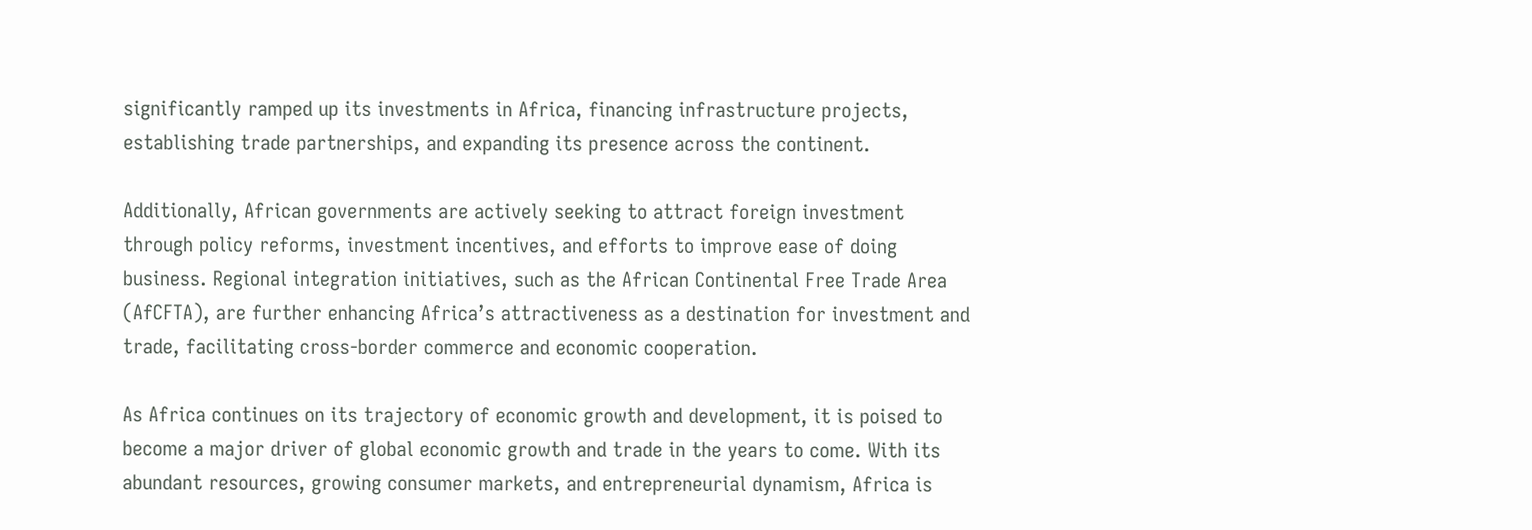significantly ramped up its investments in Africa, financing infrastructure projects, establishing trade partnerships, and expanding its presence across the continent.

Additionally, African governments are actively seeking to attract foreign investment through policy reforms, investment incentives, and efforts to improve ease of doing business. Regional integration initiatives, such as the African Continental Free Trade Area (AfCFTA), are further enhancing Africa’s attractiveness as a destination for investment and trade, facilitating cross-border commerce and economic cooperation.

As Africa continues on its trajectory of economic growth and development, it is poised to become a major driver of global economic growth and trade in the years to come. With its abundant resources, growing consumer markets, and entrepreneurial dynamism, Africa is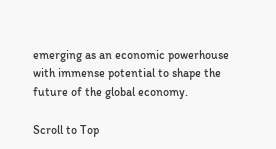emerging as an economic powerhouse with immense potential to shape the future of the global economy.

Scroll to Top